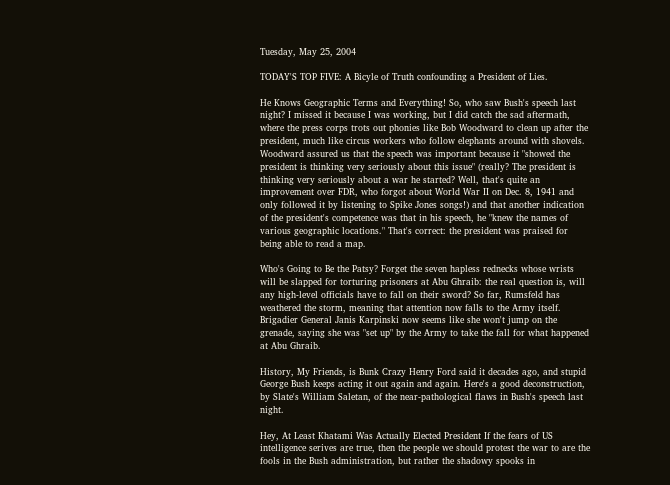Tuesday, May 25, 2004

TODAY'S TOP FIVE: A Bicyle of Truth confounding a President of Lies.

He Knows Geographic Terms and Everything! So, who saw Bush's speech last night? I missed it because I was working, but I did catch the sad aftermath, where the press corps trots out phonies like Bob Woodward to clean up after the president, much like circus workers who follow elephants around with shovels. Woodward assured us that the speech was important because it "showed the president is thinking very seriously about this issue" (really? The president is thinking very seriously about a war he started? Well, that's quite an improvement over FDR, who forgot about World War II on Dec. 8, 1941 and only followed it by listening to Spike Jones songs!) and that another indication of the president's competence was that in his speech, he "knew the names of various geographic locations." That's correct: the president was praised for being able to read a map.

Who's Going to Be the Patsy? Forget the seven hapless rednecks whose wrists will be slapped for torturing prisoners at Abu Ghraib: the real question is, will any high-level officials have to fall on their sword? So far, Rumsfeld has weathered the storm, meaning that attention now falls to the Army itself. Brigadier General Janis Karpinski now seems like she won't jump on the grenade, saying she was "set up" by the Army to take the fall for what happened at Abu Ghraib.

History, My Friends, is Bunk Crazy Henry Ford said it decades ago, and stupid George Bush keeps acting it out again and again. Here's a good deconstruction, by Slate's William Saletan, of the near-pathological flaws in Bush's speech last night.

Hey, At Least Khatami Was Actually Elected President If the fears of US intelligence serives are true, then the people we should protest the war to are the fools in the Bush administration, but rather the shadowy spooks in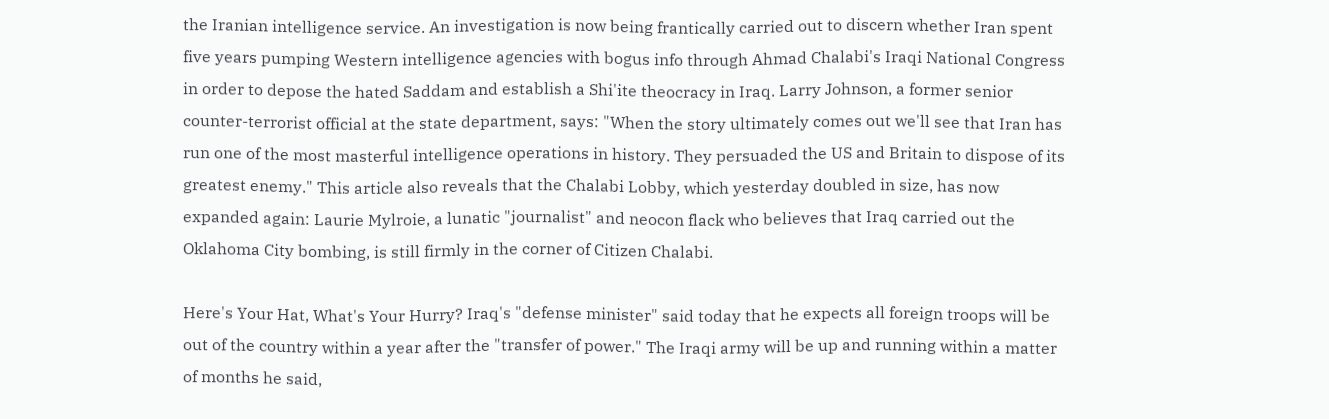the Iranian intelligence service. An investigation is now being frantically carried out to discern whether Iran spent five years pumping Western intelligence agencies with bogus info through Ahmad Chalabi's Iraqi National Congress in order to depose the hated Saddam and establish a Shi'ite theocracy in Iraq. Larry Johnson, a former senior counter-terrorist official at the state department, says: "When the story ultimately comes out we'll see that Iran has run one of the most masterful intelligence operations in history. They persuaded the US and Britain to dispose of its greatest enemy." This article also reveals that the Chalabi Lobby, which yesterday doubled in size, has now expanded again: Laurie Mylroie, a lunatic "journalist" and neocon flack who believes that Iraq carried out the Oklahoma City bombing, is still firmly in the corner of Citizen Chalabi.

Here's Your Hat, What's Your Hurry? Iraq's "defense minister" said today that he expects all foreign troops will be out of the country within a year after the "transfer of power." The Iraqi army will be up and running within a matter of months he said,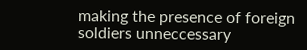making the presence of foreign soldiers unneccessary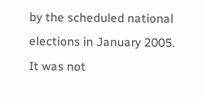by the scheduled national elections in January 2005. It was not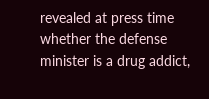revealed at press time whether the defense minister is a drug addict,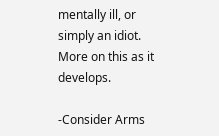mentally ill, or simply an idiot. More on this as it develops.

-Consider Arms